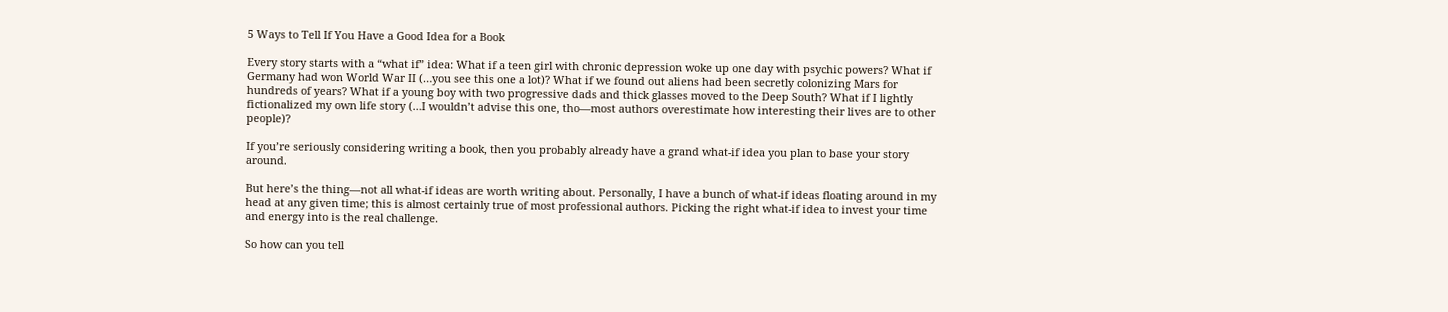5 Ways to Tell If You Have a Good Idea for a Book

Every story starts with a “what if” idea: What if a teen girl with chronic depression woke up one day with psychic powers? What if Germany had won World War II (…you see this one a lot)? What if we found out aliens had been secretly colonizing Mars for hundreds of years? What if a young boy with two progressive dads and thick glasses moved to the Deep South? What if I lightly fictionalized my own life story (…I wouldn’t advise this one, tho—most authors overestimate how interesting their lives are to other people)?

If you’re seriously considering writing a book, then you probably already have a grand what-if idea you plan to base your story around.

But here’s the thing—not all what-if ideas are worth writing about. Personally, I have a bunch of what-if ideas floating around in my head at any given time; this is almost certainly true of most professional authors. Picking the right what-if idea to invest your time and energy into is the real challenge.

So how can you tell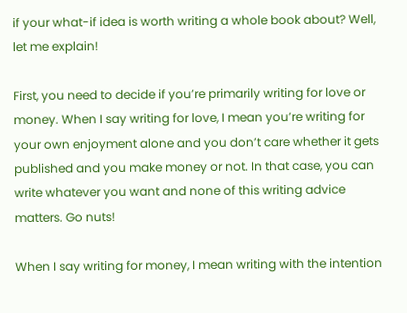if your what-if idea is worth writing a whole book about? Well, let me explain!

First, you need to decide if you’re primarily writing for love or money. When I say writing for love, I mean you’re writing for your own enjoyment alone and you don’t care whether it gets published and you make money or not. In that case, you can write whatever you want and none of this writing advice matters. Go nuts!

When I say writing for money, I mean writing with the intention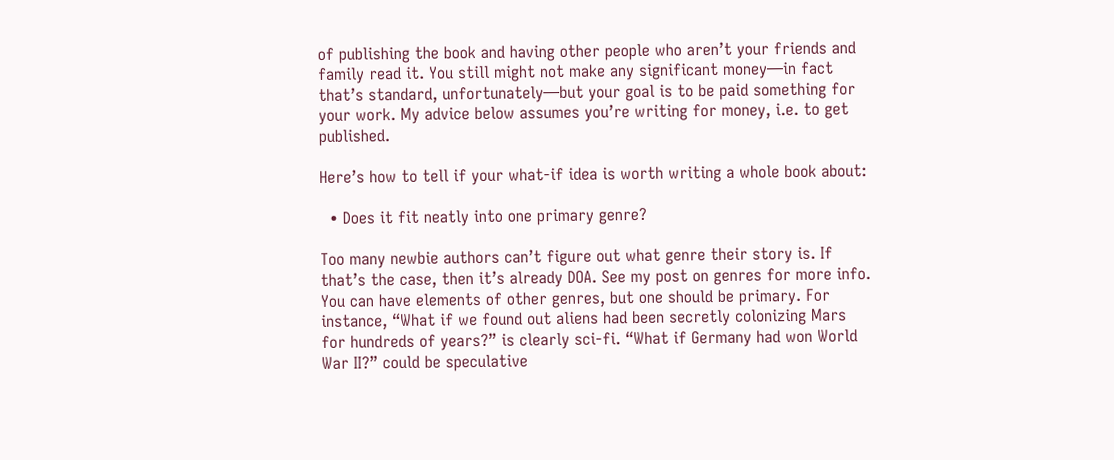of publishing the book and having other people who aren’t your friends and family read it. You still might not make any significant money—in fact that’s standard, unfortunately—but your goal is to be paid something for your work. My advice below assumes you’re writing for money, i.e. to get published.

Here’s how to tell if your what-if idea is worth writing a whole book about:

  • Does it fit neatly into one primary genre?

Too many newbie authors can’t figure out what genre their story is. If that’s the case, then it’s already DOA. See my post on genres for more info. You can have elements of other genres, but one should be primary. For instance, “What if we found out aliens had been secretly colonizing Mars for hundreds of years?” is clearly sci-fi. “What if Germany had won World War II?” could be speculative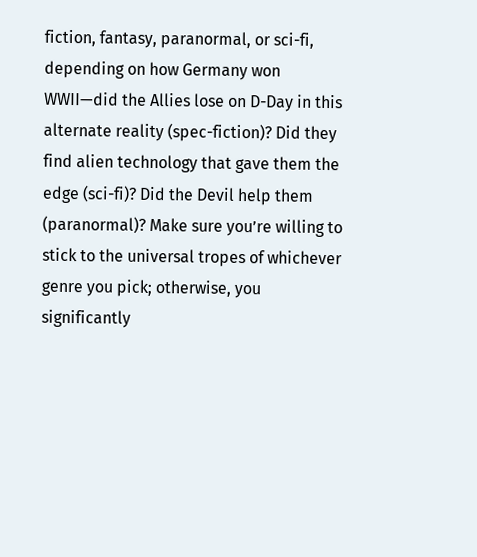fiction, fantasy, paranormal, or sci-fi, depending on how Germany won WWII—did the Allies lose on D-Day in this alternate reality (spec-fiction)? Did they find alien technology that gave them the edge (sci-fi)? Did the Devil help them (paranormal)? Make sure you’re willing to stick to the universal tropes of whichever genre you pick; otherwise, you significantly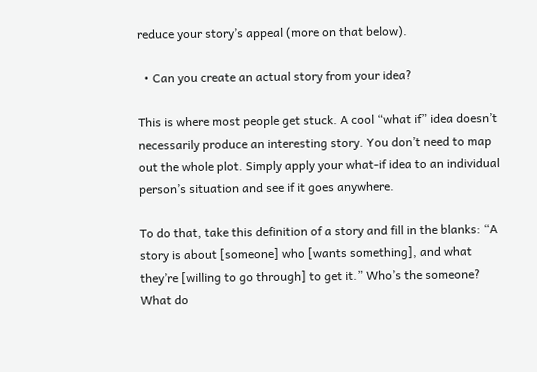reduce your story’s appeal (more on that below).

  • Can you create an actual story from your idea?

This is where most people get stuck. A cool “what if” idea doesn’t necessarily produce an interesting story. You don’t need to map out the whole plot. Simply apply your what-if idea to an individual person’s situation and see if it goes anywhere.

To do that, take this definition of a story and fill in the blanks: “A story is about [someone] who [wants something], and what they’re [willing to go through] to get it.” Who’s the someone? What do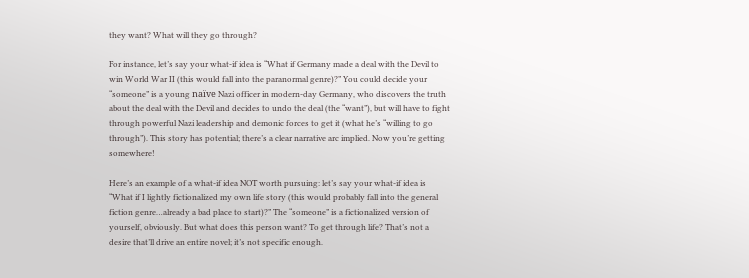they want? What will they go through?

For instance, let’s say your what-if idea is “What if Germany made a deal with the Devil to win World War II (this would fall into the paranormal genre)?” You could decide your “someone” is a young naïve Nazi officer in modern-day Germany, who discovers the truth about the deal with the Devil and decides to undo the deal (the “want”), but will have to fight through powerful Nazi leadership and demonic forces to get it (what he’s “willing to go through”). This story has potential; there’s a clear narrative arc implied. Now you’re getting somewhere!

Here’s an example of a what-if idea NOT worth pursuing: let’s say your what-if idea is “What if I lightly fictionalized my own life story (this would probably fall into the general fiction genre…already a bad place to start)?” The “someone” is a fictionalized version of yourself, obviously. But what does this person want? To get through life? That’s not a desire that’ll drive an entire novel; it’s not specific enough.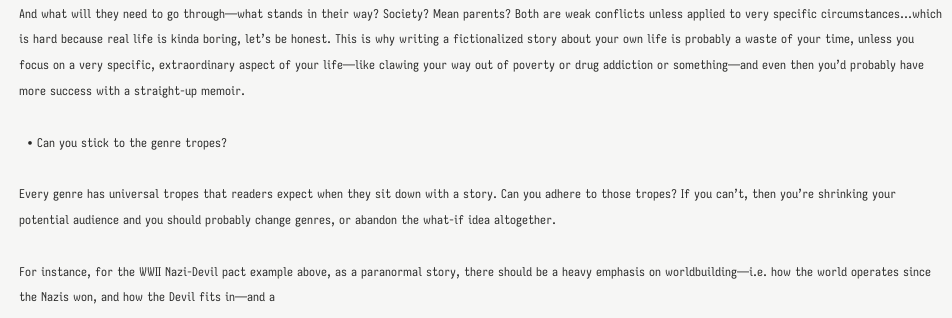And what will they need to go through—what stands in their way? Society? Mean parents? Both are weak conflicts unless applied to very specific circumstances…which is hard because real life is kinda boring, let’s be honest. This is why writing a fictionalized story about your own life is probably a waste of your time, unless you focus on a very specific, extraordinary aspect of your life—like clawing your way out of poverty or drug addiction or something—and even then you’d probably have more success with a straight-up memoir.

  • Can you stick to the genre tropes?

Every genre has universal tropes that readers expect when they sit down with a story. Can you adhere to those tropes? If you can’t, then you’re shrinking your potential audience and you should probably change genres, or abandon the what-if idea altogether.

For instance, for the WWII Nazi-Devil pact example above, as a paranormal story, there should be a heavy emphasis on worldbuilding—i.e. how the world operates since the Nazis won, and how the Devil fits in—and a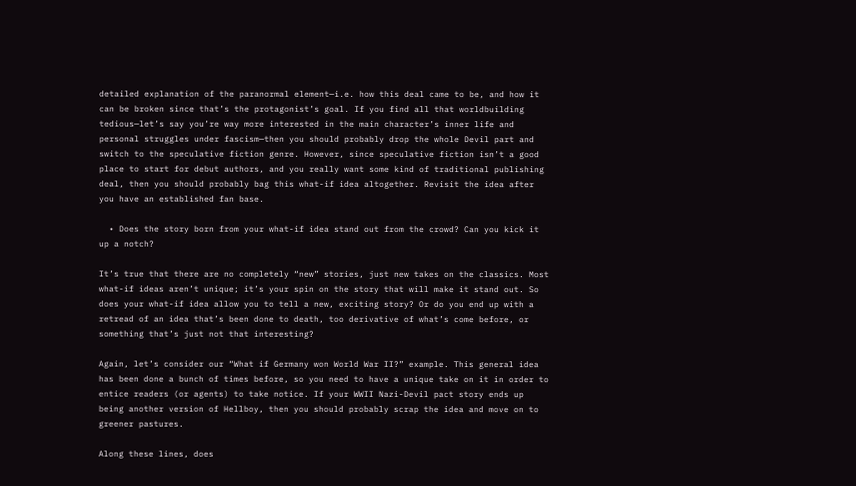detailed explanation of the paranormal element—i.e. how this deal came to be, and how it can be broken since that’s the protagonist’s goal. If you find all that worldbuilding tedious—let’s say you’re way more interested in the main character’s inner life and personal struggles under fascism—then you should probably drop the whole Devil part and switch to the speculative fiction genre. However, since speculative fiction isn’t a good place to start for debut authors, and you really want some kind of traditional publishing deal, then you should probably bag this what-if idea altogether. Revisit the idea after you have an established fan base.

  • Does the story born from your what-if idea stand out from the crowd? Can you kick it up a notch?

It’s true that there are no completely “new” stories, just new takes on the classics. Most what-if ideas aren’t unique; it’s your spin on the story that will make it stand out. So does your what-if idea allow you to tell a new, exciting story? Or do you end up with a retread of an idea that’s been done to death, too derivative of what’s come before, or something that’s just not that interesting?

Again, let’s consider our “What if Germany won World War II?” example. This general idea has been done a bunch of times before, so you need to have a unique take on it in order to entice readers (or agents) to take notice. If your WWII Nazi-Devil pact story ends up being another version of Hellboy, then you should probably scrap the idea and move on to greener pastures.

Along these lines, does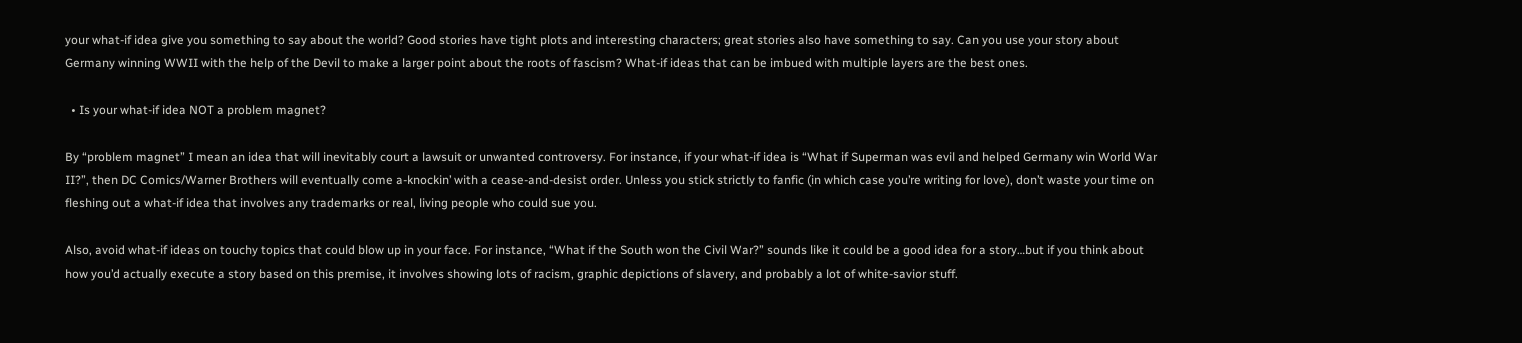your what-if idea give you something to say about the world? Good stories have tight plots and interesting characters; great stories also have something to say. Can you use your story about Germany winning WWII with the help of the Devil to make a larger point about the roots of fascism? What-if ideas that can be imbued with multiple layers are the best ones.

  • Is your what-if idea NOT a problem magnet?

By “problem magnet” I mean an idea that will inevitably court a lawsuit or unwanted controversy. For instance, if your what-if idea is “What if Superman was evil and helped Germany win World War II?”, then DC Comics/Warner Brothers will eventually come a-knockin’ with a cease-and-desist order. Unless you stick strictly to fanfic (in which case you’re writing for love), don’t waste your time on fleshing out a what-if idea that involves any trademarks or real, living people who could sue you.

Also, avoid what-if ideas on touchy topics that could blow up in your face. For instance, “What if the South won the Civil War?” sounds like it could be a good idea for a story…but if you think about how you’d actually execute a story based on this premise, it involves showing lots of racism, graphic depictions of slavery, and probably a lot of white-savior stuff.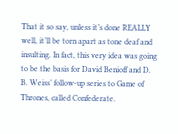That it so say, unless it’s done REALLY well, it’ll be torn apart as tone deaf and insulting. In fact, this very idea was going to be the basis for David Benioff and D. B. Weiss’ follow-up series to Game of Thrones, called Confederate.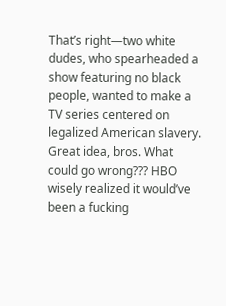That’s right—two white dudes, who spearheaded a show featuring no black people, wanted to make a TV series centered on legalized American slavery. Great idea, bros. What could go wrong??? HBO wisely realized it would’ve been a fucking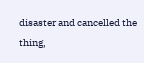disaster and cancelled the thing,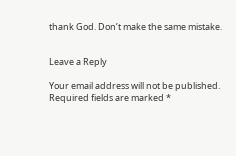thank God. Don’t make the same mistake.


Leave a Reply

Your email address will not be published. Required fields are marked *